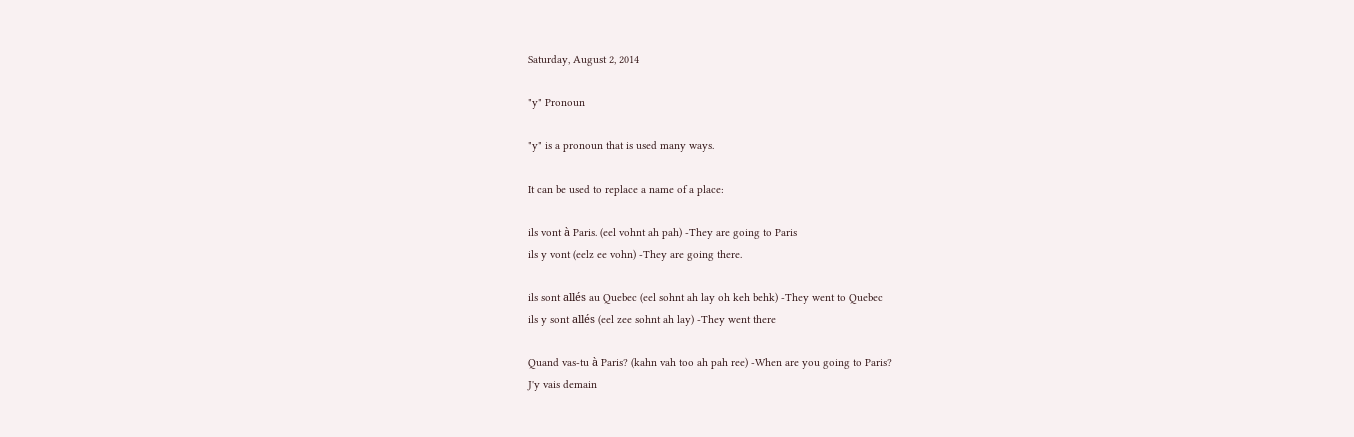Saturday, August 2, 2014

"y" Pronoun

"y" is a pronoun that is used many ways.

It can be used to replace a name of a place:

ils vont à Paris. (eel vohnt ah pah) -They are going to Paris
ils y vont (eelz ee vohn) -They are going there.

ils sont allés au Quebec (eel sohnt ah lay oh keh behk) -They went to Quebec
ils y sont allés (eel zee sohnt ah lay) -They went there

Quand vas-tu à Paris? (kahn vah too ah pah ree) -When are you going to Paris?
J'y vais demain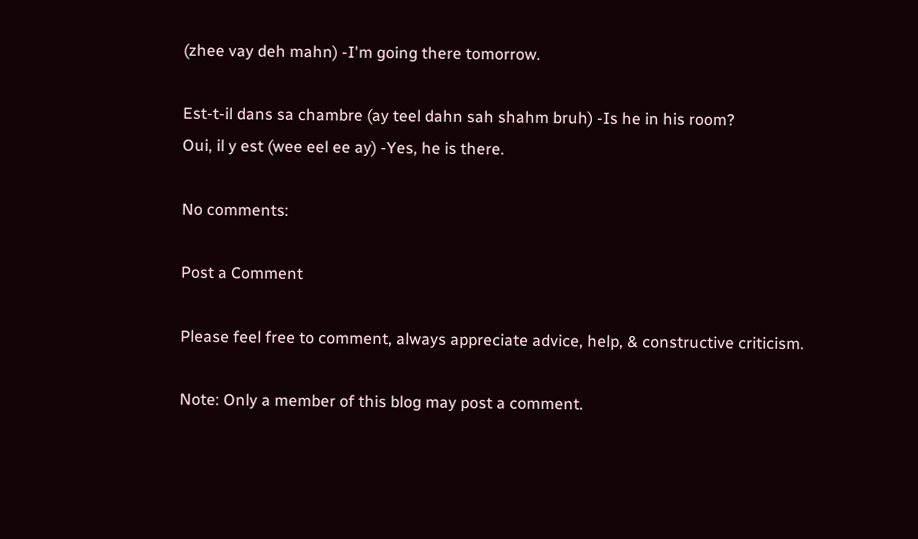(zhee vay deh mahn) -I'm going there tomorrow.

Est-t-il dans sa chambre (ay teel dahn sah shahm bruh) -Is he in his room?
Oui, il y est (wee eel ee ay) -Yes, he is there.

No comments:

Post a Comment

Please feel free to comment, always appreciate advice, help, & constructive criticism.

Note: Only a member of this blog may post a comment.